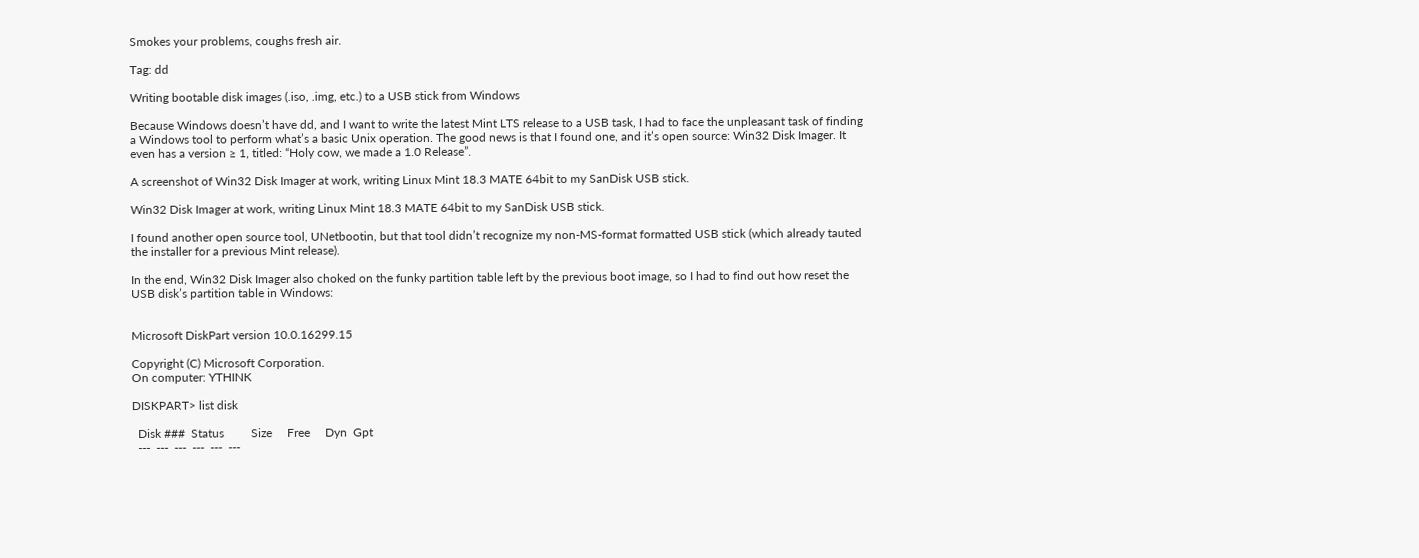Smokes your problems, coughs fresh air.

Tag: dd

Writing bootable disk images (.iso, .img, etc.) to a USB stick from Windows

Because Windows doesn’t have dd, and I want to write the latest Mint LTS release to a USB task, I had to face the unpleasant task of finding a Windows tool to perform what’s a basic Unix operation. The good news is that I found one, and it’s open source: Win32 Disk Imager. It even has a version ≥ 1, titled: “Holy cow, we made a 1.0 Release”.

A screenshot of Win32 Disk Imager at work, writing Linux Mint 18.3 MATE 64bit to my SanDisk USB stick.

Win32 Disk Imager at work, writing Linux Mint 18.3 MATE 64bit to my SanDisk USB stick.

I found another open source tool, UNetbootin, but that tool didn’t recognize my non-MS-format formatted USB stick (which already tauted the installer for a previous Mint release).

In the end, Win32 Disk Imager also choked on the funky partition table left by the previous boot image, so I had to find out how reset the USB disk’s partition table in Windows:


Microsoft DiskPart version 10.0.16299.15

Copyright (C) Microsoft Corporation.
On computer: YTHINK

DISKPART> list disk

  Disk ###  Status         Size     Free     Dyn  Gpt
  ---  ---  ---  ---  ---  ---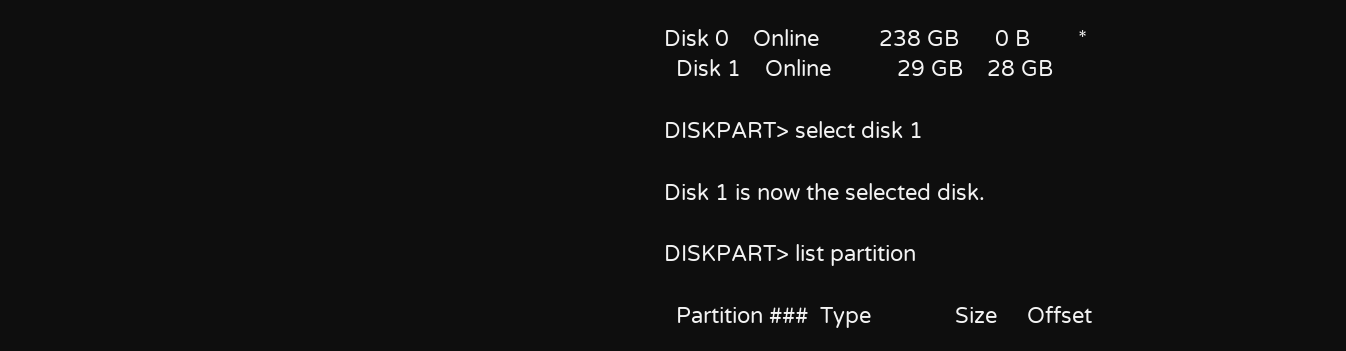Disk 0    Online          238 GB      0 B        *
  Disk 1    Online           29 GB    28 GB

DISKPART> select disk 1

Disk 1 is now the selected disk.

DISKPART> list partition

  Partition ###  Type              Size     Offset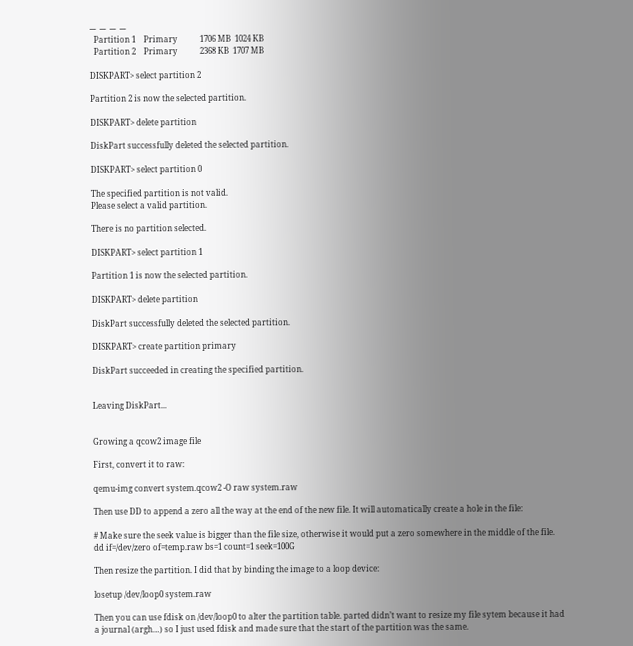---  ---  ---  ---
  Partition 1    Primary           1706 MB  1024 KB
  Partition 2    Primary           2368 KB  1707 MB

DISKPART> select partition 2

Partition 2 is now the selected partition.

DISKPART> delete partition

DiskPart successfully deleted the selected partition.

DISKPART> select partition 0

The specified partition is not valid.
Please select a valid partition.

There is no partition selected.

DISKPART> select partition 1

Partition 1 is now the selected partition.

DISKPART> delete partition

DiskPart successfully deleted the selected partition.

DISKPART> create partition primary

DiskPart succeeded in creating the specified partition.


Leaving DiskPart...


Growing a qcow2 image file

First, convert it to raw:

qemu-img convert system.qcow2 -O raw system.raw

Then use DD to append a zero all the way at the end of the new file. It will automatically create a hole in the file:

# Make sure the seek value is bigger than the file size, otherwise it would put a zero somewhere in the middle of the file.
dd if=/dev/zero of=temp.raw bs=1 count=1 seek=100G

Then resize the partition. I did that by binding the image to a loop device:

losetup /dev/loop0 system.raw

Then you can use fdisk on /dev/loop0 to alter the partition table. parted didn’t want to resize my file sytem because it had a journal (argh…) so I just used fdisk and made sure that the start of the partition was the same.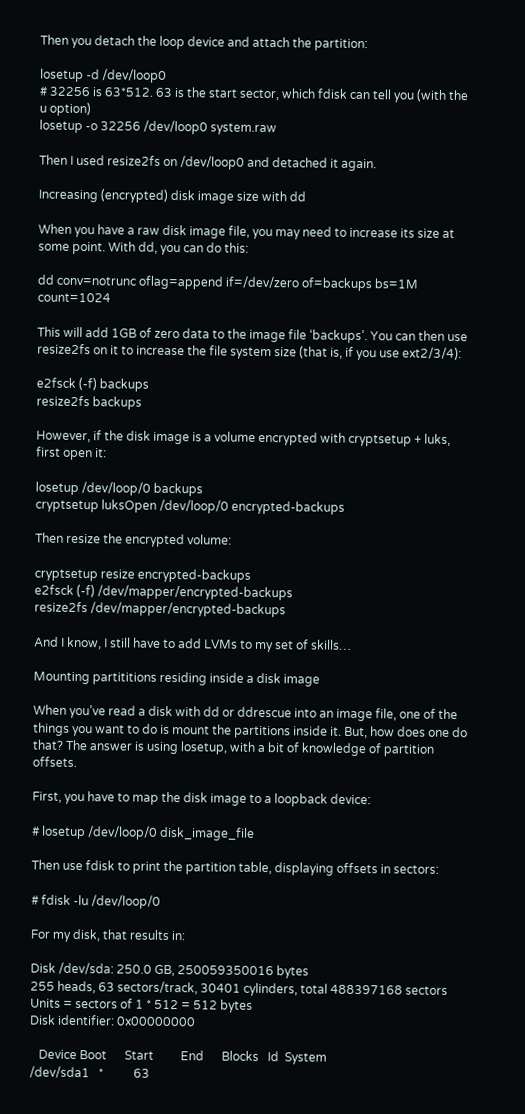Then you detach the loop device and attach the partition:

losetup -d /dev/loop0
# 32256 is 63*512. 63 is the start sector, which fdisk can tell you (with the u option)
losetup -o 32256 /dev/loop0 system.raw

Then I used resize2fs on /dev/loop0 and detached it again.

Increasing (encrypted) disk image size with dd

When you have a raw disk image file, you may need to increase its size at some point. With dd, you can do this:

dd conv=notrunc oflag=append if=/dev/zero of=backups bs=1M count=1024

This will add 1GB of zero data to the image file ‘backups’. You can then use resize2fs on it to increase the file system size (that is, if you use ext2/3/4):

e2fsck (-f) backups
resize2fs backups

However, if the disk image is a volume encrypted with cryptsetup + luks, first open it:

losetup /dev/loop/0 backups
cryptsetup luksOpen /dev/loop/0 encrypted-backups

Then resize the encrypted volume:

cryptsetup resize encrypted-backups
e2fsck (-f) /dev/mapper/encrypted-backups
resize2fs /dev/mapper/encrypted-backups

And I know, I still have to add LVMs to my set of skills…

Mounting partititions residing inside a disk image

When you’ve read a disk with dd or ddrescue into an image file, one of the things you want to do is mount the partitions inside it. But, how does one do that? The answer is using losetup, with a bit of knowledge of partition offsets.

First, you have to map the disk image to a loopback device:

# losetup /dev/loop/0 disk_image_file

Then use fdisk to print the partition table, displaying offsets in sectors:

# fdisk -lu /dev/loop/0

For my disk, that results in:

Disk /dev/sda: 250.0 GB, 250059350016 bytes
255 heads, 63 sectors/track, 30401 cylinders, total 488397168 sectors
Units = sectors of 1 * 512 = 512 bytes
Disk identifier: 0x00000000

   Device Boot      Start         End      Blocks   Id  System
/dev/sda1   *          63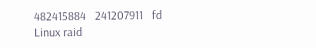482415884   241207911   fd  Linux raid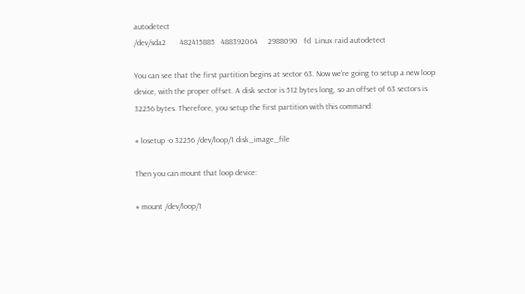autodetect
/dev/sda2       482415885   488392064     2988090   fd  Linux raid autodetect

You can see that the first partition begins at sector 63. Now we’re going to setup a new loop device, with the proper offset. A disk sector is 512 bytes long, so an offset of 63 sectors is 32256 bytes. Therefore, you setup the first partition with this command:

# losetup -o 32256 /dev/loop/1 disk_image_file

Then you can mount that loop device:

# mount /dev/loop/1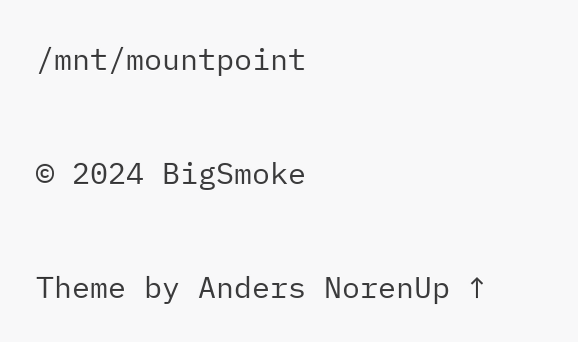/mnt/mountpoint

© 2024 BigSmoke

Theme by Anders NorenUp ↑